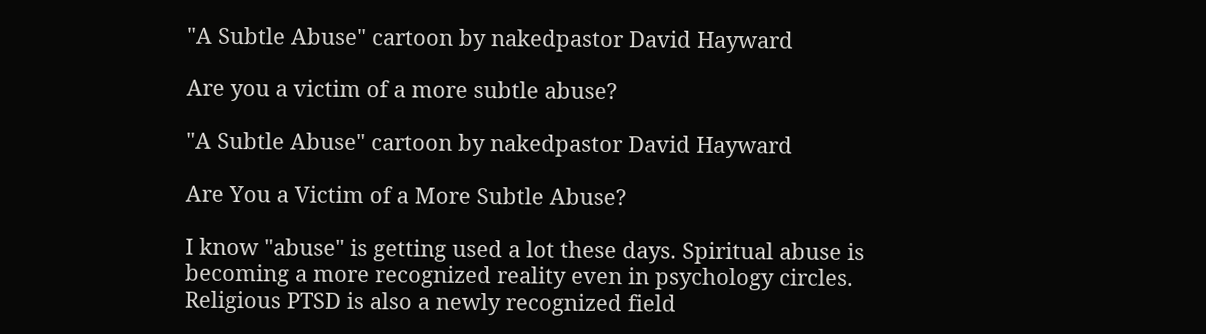"A Subtle Abuse" cartoon by nakedpastor David Hayward

Are you a victim of a more subtle abuse?

"A Subtle Abuse" cartoon by nakedpastor David Hayward

Are You a Victim of a More Subtle Abuse?

I know "abuse" is getting used a lot these days. Spiritual abuse is becoming a more recognized reality even in psychology circles. Religious PTSD is also a newly recognized field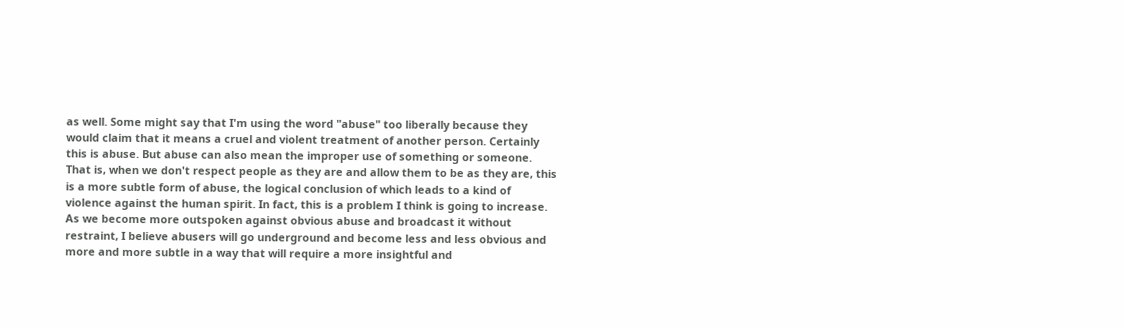as well. Some might say that I'm using the word "abuse" too liberally because they would claim that it means a cruel and violent treatment of another person. Certainly this is abuse. But abuse can also mean the improper use of something or someone. That is, when we don't respect people as they are and allow them to be as they are, this is a more subtle form of abuse, the logical conclusion of which leads to a kind of violence against the human spirit. In fact, this is a problem I think is going to increase. As we become more outspoken against obvious abuse and broadcast it without restraint, I believe abusers will go underground and become less and less obvious and more and more subtle in a way that will require a more insightful and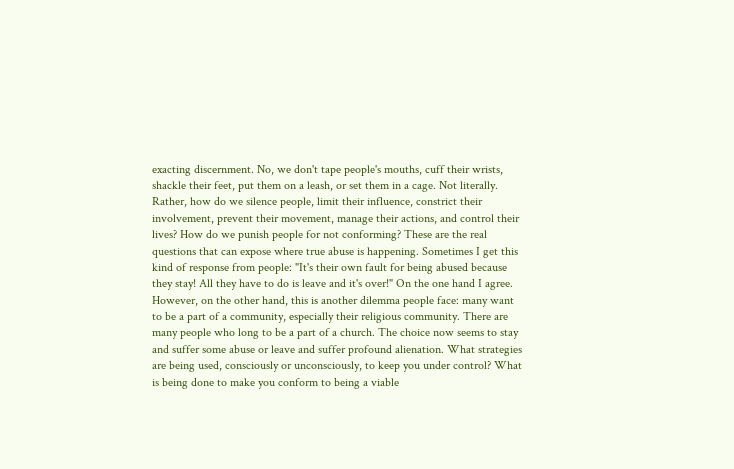exacting discernment. No, we don't tape people's mouths, cuff their wrists, shackle their feet, put them on a leash, or set them in a cage. Not literally. Rather, how do we silence people, limit their influence, constrict their involvement, prevent their movement, manage their actions, and control their lives? How do we punish people for not conforming? These are the real questions that can expose where true abuse is happening. Sometimes I get this kind of response from people: "It's their own fault for being abused because they stay! All they have to do is leave and it's over!" On the one hand I agree. However, on the other hand, this is another dilemma people face: many want to be a part of a community, especially their religious community. There are many people who long to be a part of a church. The choice now seems to stay and suffer some abuse or leave and suffer profound alienation. What strategies are being used, consciously or unconsciously, to keep you under control? What is being done to make you conform to being a viable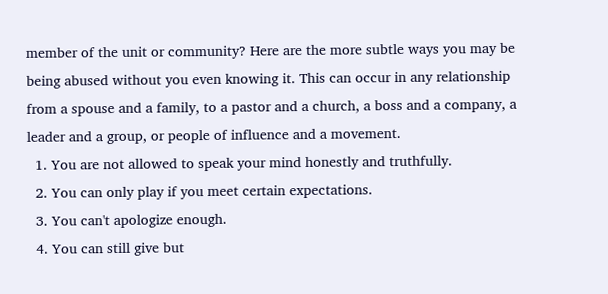member of the unit or community? Here are the more subtle ways you may be being abused without you even knowing it. This can occur in any relationship from a spouse and a family, to a pastor and a church, a boss and a company, a leader and a group, or people of influence and a movement.
  1. You are not allowed to speak your mind honestly and truthfully.
  2. You can only play if you meet certain expectations.
  3. You can't apologize enough.
  4. You can still give but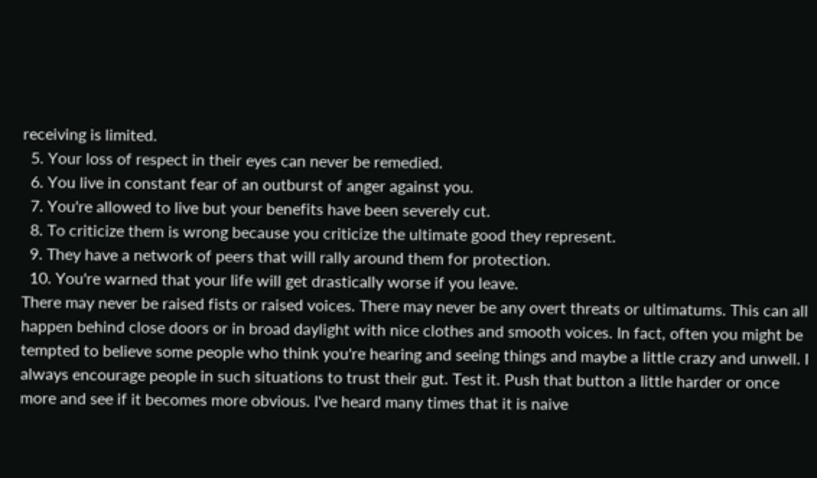receiving is limited.
  5. Your loss of respect in their eyes can never be remedied.
  6. You live in constant fear of an outburst of anger against you.
  7. You're allowed to live but your benefits have been severely cut.
  8. To criticize them is wrong because you criticize the ultimate good they represent.
  9. They have a network of peers that will rally around them for protection.
  10. You're warned that your life will get drastically worse if you leave.
There may never be raised fists or raised voices. There may never be any overt threats or ultimatums. This can all happen behind close doors or in broad daylight with nice clothes and smooth voices. In fact, often you might be tempted to believe some people who think you're hearing and seeing things and maybe a little crazy and unwell. I always encourage people in such situations to trust their gut. Test it. Push that button a little harder or once more and see if it becomes more obvious. I've heard many times that it is naive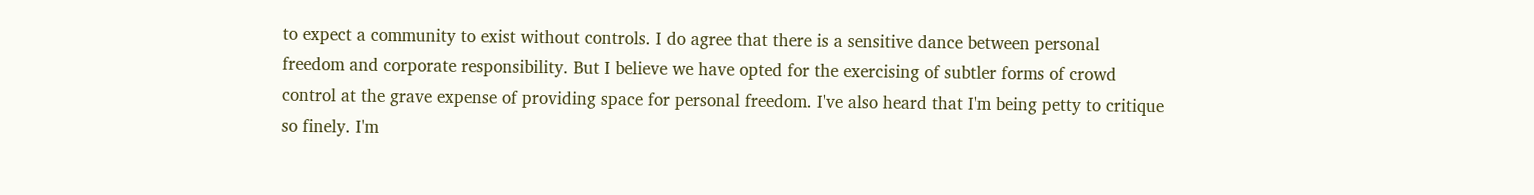to expect a community to exist without controls. I do agree that there is a sensitive dance between personal freedom and corporate responsibility. But I believe we have opted for the exercising of subtler forms of crowd control at the grave expense of providing space for personal freedom. I've also heard that I'm being petty to critique so finely. I'm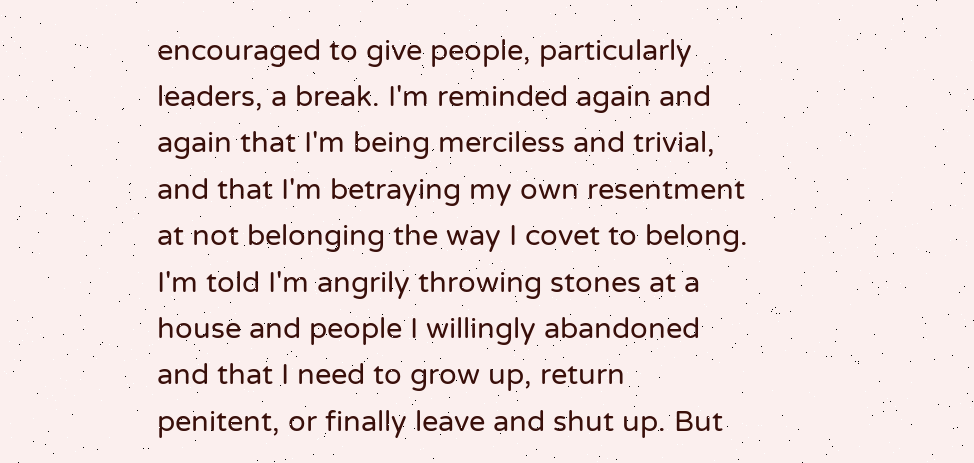encouraged to give people, particularly leaders, a break. I'm reminded again and again that I'm being merciless and trivial, and that I'm betraying my own resentment at not belonging the way I covet to belong. I'm told I'm angrily throwing stones at a house and people I willingly abandoned and that I need to grow up, return penitent, or finally leave and shut up. But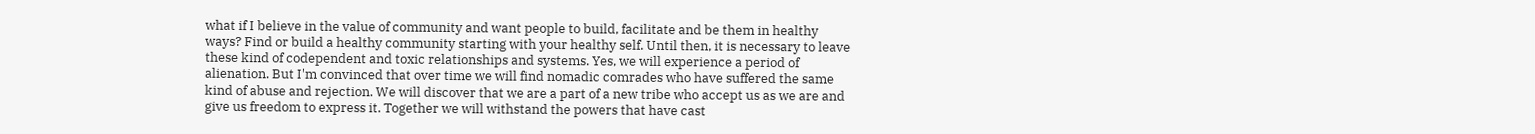what if I believe in the value of community and want people to build, facilitate and be them in healthy ways? Find or build a healthy community starting with your healthy self. Until then, it is necessary to leave these kind of codependent and toxic relationships and systems. Yes, we will experience a period of alienation. But I'm convinced that over time we will find nomadic comrades who have suffered the same kind of abuse and rejection. We will discover that we are a part of a new tribe who accept us as we are and give us freedom to express it. Together we will withstand the powers that have cast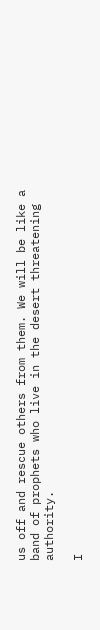us off and rescue others from them. We will be like a band of prophets who live in the desert threatening authority.

I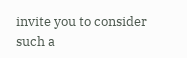invite you to consider such a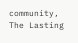community, The Lasting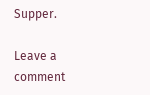Supper.

Leave a comment